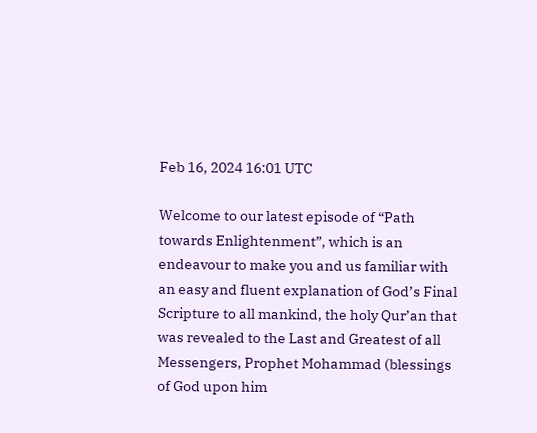Feb 16, 2024 16:01 UTC

Welcome to our latest episode of “Path towards Enlightenment”, which is an endeavour to make you and us familiar with an easy and fluent explanation of God’s Final Scripture to all mankind, the holy Qur’an that was revealed to the Last and Greatest of all Messengers, Prophet Mohammad (blessings of God upon him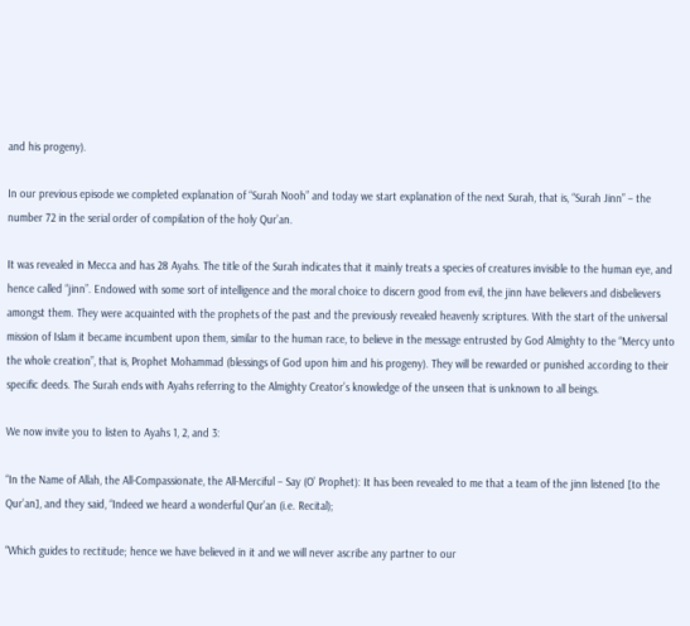and his progeny).

In our previous episode we completed explanation of “Surah Nooh” and today we start explanation of the next Surah, that is, “Surah Jinn” – the number 72 in the serial order of compilation of the holy Qur’an.

It was revealed in Mecca and has 28 Ayahs. The title of the Surah indicates that it mainly treats a species of creatures invisible to the human eye, and hence called “jinn”. Endowed with some sort of intelligence and the moral choice to discern good from evil, the jinn have believers and disbelievers amongst them. They were acquainted with the prophets of the past and the previously revealed heavenly scriptures. With the start of the universal mission of Islam it became incumbent upon them, similar to the human race, to believe in the message entrusted by God Almighty to the “Mercy unto the whole creation”, that is, Prophet Mohammad (blessings of God upon him and his progeny). They will be rewarded or punished according to their specific deeds. The Surah ends with Ayahs referring to the Almighty Creator’s knowledge of the unseen that is unknown to all beings.

We now invite you to listen to Ayahs 1, 2, and 3:

“In the Name of Allah, the All-Compassionate, the All-Merciful – Say (O’ Prophet): It has been revealed to me that a team of the jinn listened [to the Qur’an], and they said, “Indeed we heard a wonderful Qur’an (i.e. Recital);

“Which guides to rectitude; hence we have believed in it and we will never ascribe any partner to our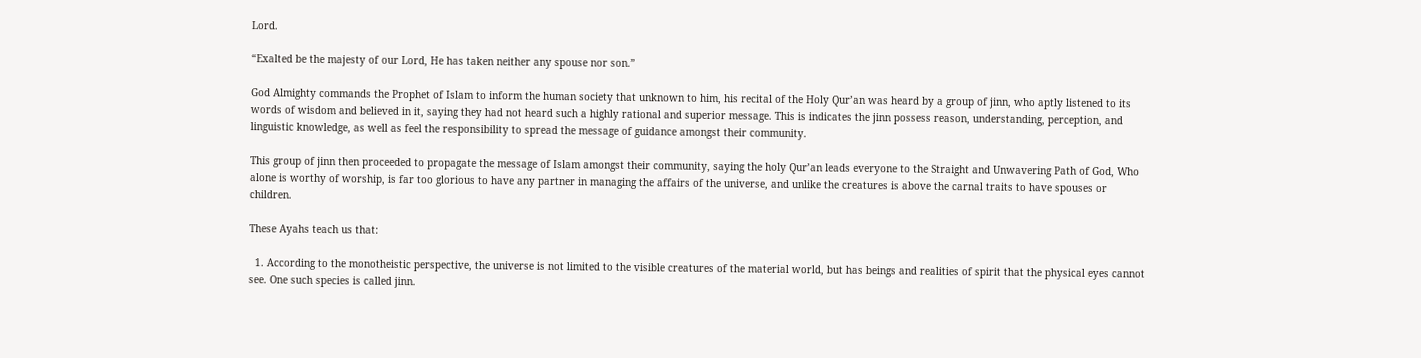Lord.

“Exalted be the majesty of our Lord, He has taken neither any spouse nor son.”

God Almighty commands the Prophet of Islam to inform the human society that unknown to him, his recital of the Holy Qur’an was heard by a group of jinn, who aptly listened to its words of wisdom and believed in it, saying they had not heard such a highly rational and superior message. This is indicates the jinn possess reason, understanding, perception, and linguistic knowledge, as well as feel the responsibility to spread the message of guidance amongst their community.

This group of jinn then proceeded to propagate the message of Islam amongst their community, saying the holy Qur’an leads everyone to the Straight and Unwavering Path of God, Who alone is worthy of worship, is far too glorious to have any partner in managing the affairs of the universe, and unlike the creatures is above the carnal traits to have spouses or children.

These Ayahs teach us that:

  1. According to the monotheistic perspective, the universe is not limited to the visible creatures of the material world, but has beings and realities of spirit that the physical eyes cannot see. One such species is called jinn.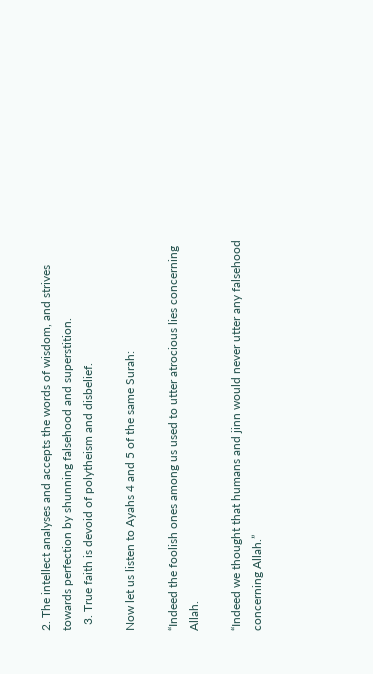2. The intellect analyses and accepts the words of wisdom, and strives towards perfection by shunning falsehood and superstition.
  3. True faith is devoid of polytheism and disbelief.

Now let us listen to Ayahs 4 and 5 of the same Surah:

“Indeed the foolish ones among us used to utter atrocious lies concerning Allah.

“Indeed we thought that humans and jinn would never utter any falsehood concerning Allah.”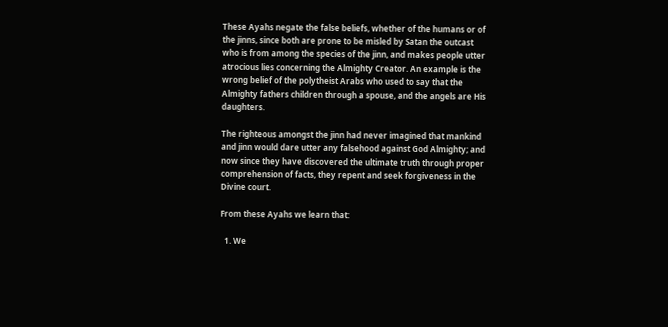These Ayahs negate the false beliefs, whether of the humans or of the jinns, since both are prone to be misled by Satan the outcast who is from among the species of the jinn, and makes people utter atrocious lies concerning the Almighty Creator. An example is the wrong belief of the polytheist Arabs who used to say that the Almighty fathers children through a spouse, and the angels are His daughters.

The righteous amongst the jinn had never imagined that mankind and jinn would dare utter any falsehood against God Almighty; and now since they have discovered the ultimate truth through proper comprehension of facts, they repent and seek forgiveness in the Divine court.

From these Ayahs we learn that:

  1. We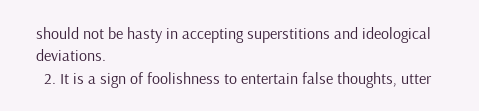should not be hasty in accepting superstitions and ideological deviations.
  2. It is a sign of foolishness to entertain false thoughts, utter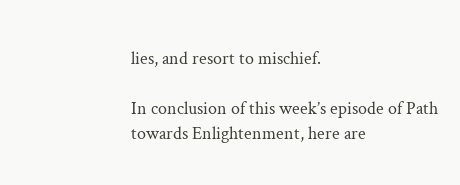lies, and resort to mischief.

In conclusion of this week’s episode of Path towards Enlightenment, here are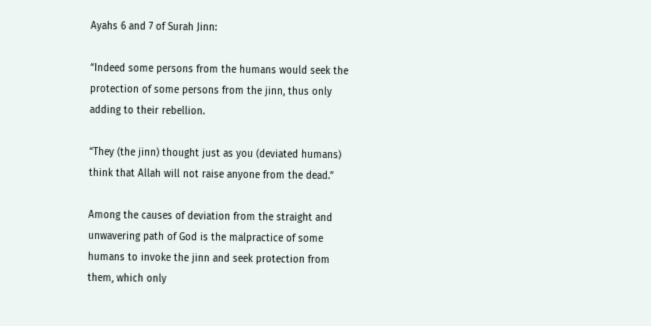Ayahs 6 and 7 of Surah Jinn:

“Indeed some persons from the humans would seek the protection of some persons from the jinn, thus only adding to their rebellion.

“They (the jinn) thought just as you (deviated humans) think that Allah will not raise anyone from the dead.”

Among the causes of deviation from the straight and unwavering path of God is the malpractice of some humans to invoke the jinn and seek protection from them, which only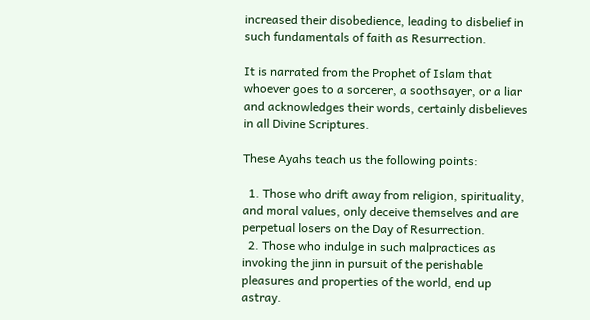increased their disobedience, leading to disbelief in such fundamentals of faith as Resurrection.

It is narrated from the Prophet of Islam that whoever goes to a sorcerer, a soothsayer, or a liar and acknowledges their words, certainly disbelieves in all Divine Scriptures.

These Ayahs teach us the following points:

  1. Those who drift away from religion, spirituality, and moral values, only deceive themselves and are perpetual losers on the Day of Resurrection.
  2. Those who indulge in such malpractices as invoking the jinn in pursuit of the perishable pleasures and properties of the world, end up astray.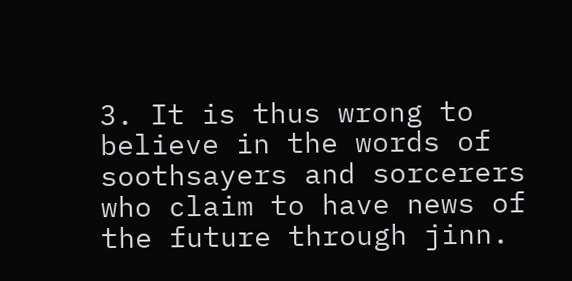3. It is thus wrong to believe in the words of soothsayers and sorcerers who claim to have news of the future through jinn.